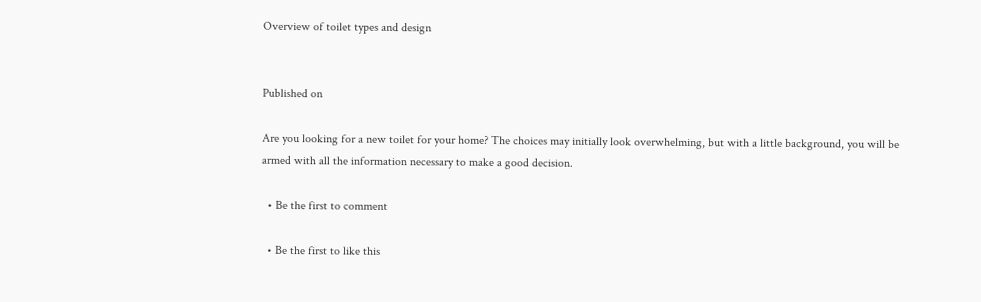Overview of toilet types and design


Published on

Are you looking for a new toilet for your home? The choices may initially look overwhelming, but with a little background, you will be armed with all the information necessary to make a good decision.

  • Be the first to comment

  • Be the first to like this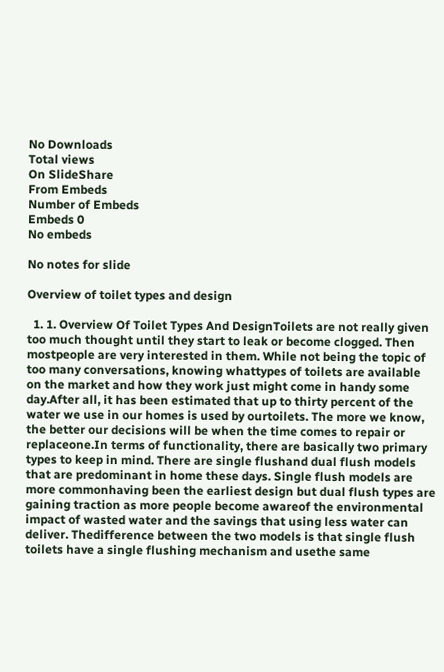No Downloads
Total views
On SlideShare
From Embeds
Number of Embeds
Embeds 0
No embeds

No notes for slide

Overview of toilet types and design

  1. 1. Overview Of Toilet Types And DesignToilets are not really given too much thought until they start to leak or become clogged. Then mostpeople are very interested in them. While not being the topic of too many conversations, knowing whattypes of toilets are available on the market and how they work just might come in handy some day.After all, it has been estimated that up to thirty percent of the water we use in our homes is used by ourtoilets. The more we know, the better our decisions will be when the time comes to repair or replaceone.In terms of functionality, there are basically two primary types to keep in mind. There are single flushand dual flush models that are predominant in home these days. Single flush models are more commonhaving been the earliest design but dual flush types are gaining traction as more people become awareof the environmental impact of wasted water and the savings that using less water can deliver. Thedifference between the two models is that single flush toilets have a single flushing mechanism and usethe same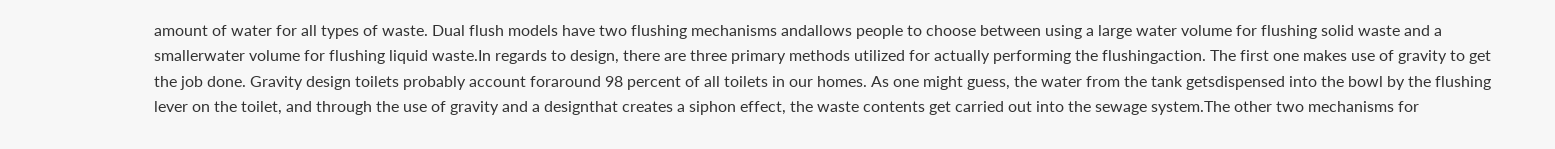amount of water for all types of waste. Dual flush models have two flushing mechanisms andallows people to choose between using a large water volume for flushing solid waste and a smallerwater volume for flushing liquid waste.In regards to design, there are three primary methods utilized for actually performing the flushingaction. The first one makes use of gravity to get the job done. Gravity design toilets probably account foraround 98 percent of all toilets in our homes. As one might guess, the water from the tank getsdispensed into the bowl by the flushing lever on the toilet, and through the use of gravity and a designthat creates a siphon effect, the waste contents get carried out into the sewage system.The other two mechanisms for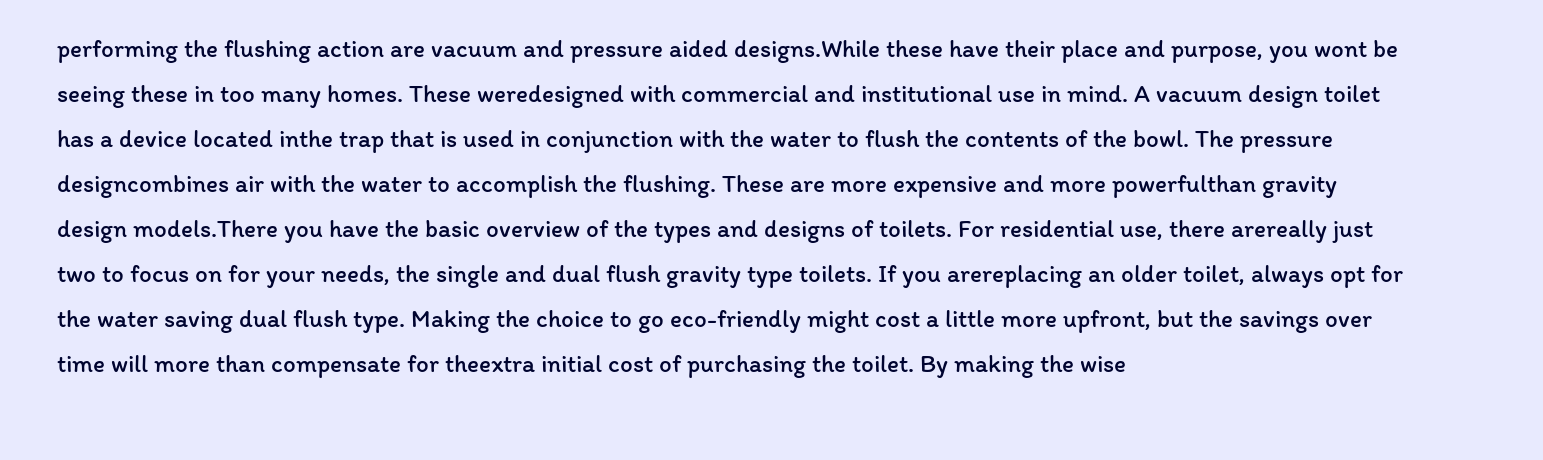performing the flushing action are vacuum and pressure aided designs.While these have their place and purpose, you wont be seeing these in too many homes. These weredesigned with commercial and institutional use in mind. A vacuum design toilet has a device located inthe trap that is used in conjunction with the water to flush the contents of the bowl. The pressure designcombines air with the water to accomplish the flushing. These are more expensive and more powerfulthan gravity design models.There you have the basic overview of the types and designs of toilets. For residential use, there arereally just two to focus on for your needs, the single and dual flush gravity type toilets. If you arereplacing an older toilet, always opt for the water saving dual flush type. Making the choice to go eco-friendly might cost a little more upfront, but the savings over time will more than compensate for theextra initial cost of purchasing the toilet. By making the wise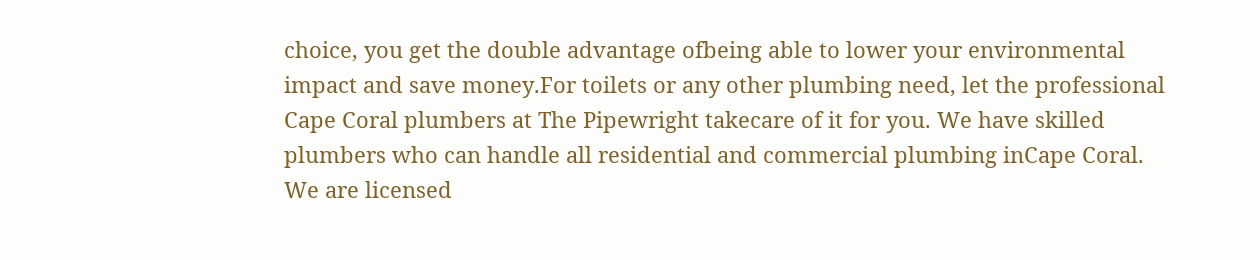choice, you get the double advantage ofbeing able to lower your environmental impact and save money.For toilets or any other plumbing need, let the professional Cape Coral plumbers at The Pipewright takecare of it for you. We have skilled plumbers who can handle all residential and commercial plumbing inCape Coral. We are licensed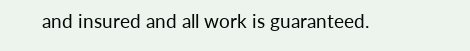and insured and all work is guaranteed.